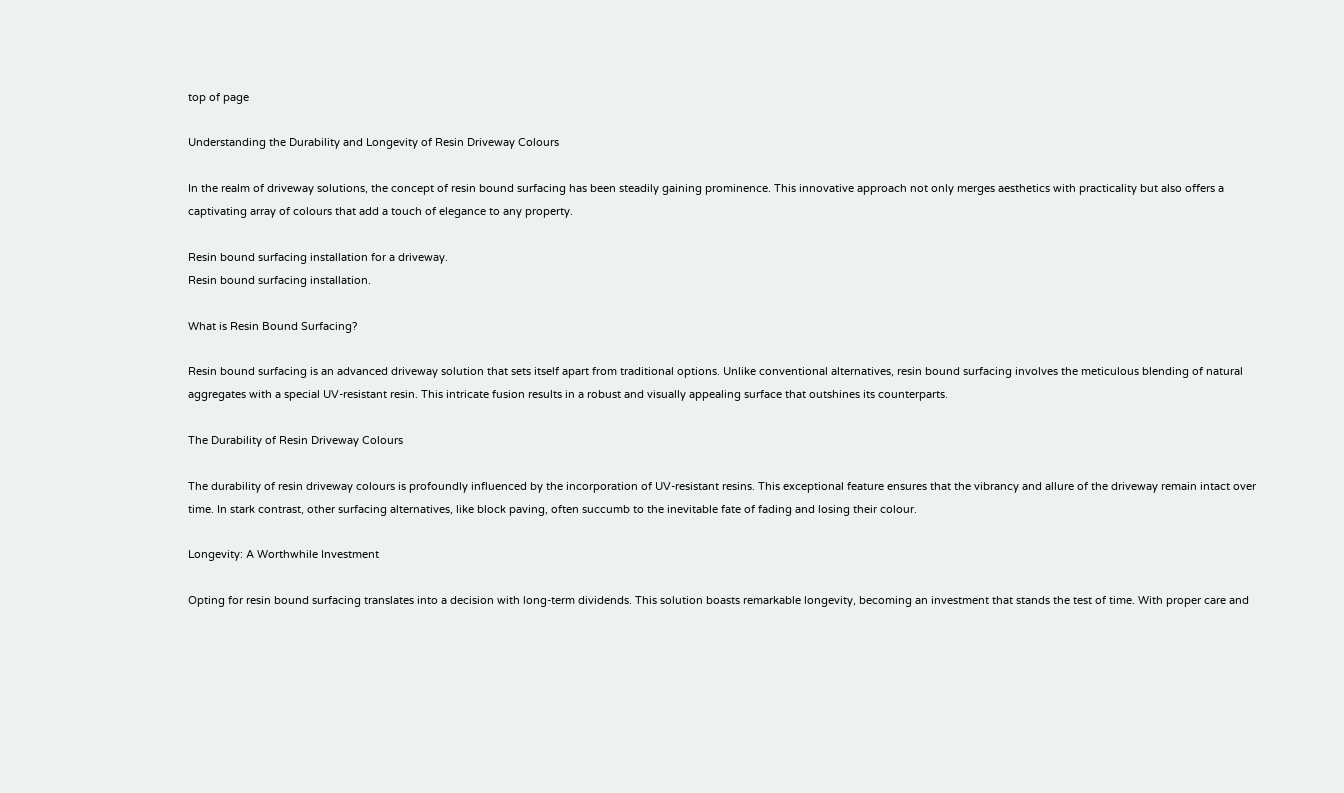top of page

Understanding the Durability and Longevity of Resin Driveway Colours

In the realm of driveway solutions, the concept of resin bound surfacing has been steadily gaining prominence. This innovative approach not only merges aesthetics with practicality but also offers a captivating array of colours that add a touch of elegance to any property.

Resin bound surfacing installation for a driveway.
Resin bound surfacing installation.

What is Resin Bound Surfacing?

Resin bound surfacing is an advanced driveway solution that sets itself apart from traditional options. Unlike conventional alternatives, resin bound surfacing involves the meticulous blending of natural aggregates with a special UV-resistant resin. This intricate fusion results in a robust and visually appealing surface that outshines its counterparts.

The Durability of Resin Driveway Colours

The durability of resin driveway colours is profoundly influenced by the incorporation of UV-resistant resins. This exceptional feature ensures that the vibrancy and allure of the driveway remain intact over time. In stark contrast, other surfacing alternatives, like block paving, often succumb to the inevitable fate of fading and losing their colour.

Longevity: A Worthwhile Investment

Opting for resin bound surfacing translates into a decision with long-term dividends. This solution boasts remarkable longevity, becoming an investment that stands the test of time. With proper care and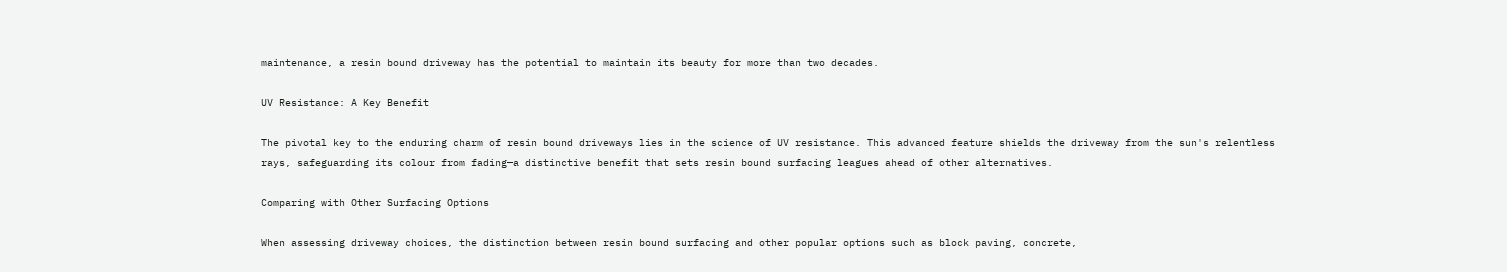maintenance, a resin bound driveway has the potential to maintain its beauty for more than two decades.

UV Resistance: A Key Benefit

The pivotal key to the enduring charm of resin bound driveways lies in the science of UV resistance. This advanced feature shields the driveway from the sun's relentless rays, safeguarding its colour from fading—a distinctive benefit that sets resin bound surfacing leagues ahead of other alternatives.

Comparing with Other Surfacing Options

When assessing driveway choices, the distinction between resin bound surfacing and other popular options such as block paving, concrete,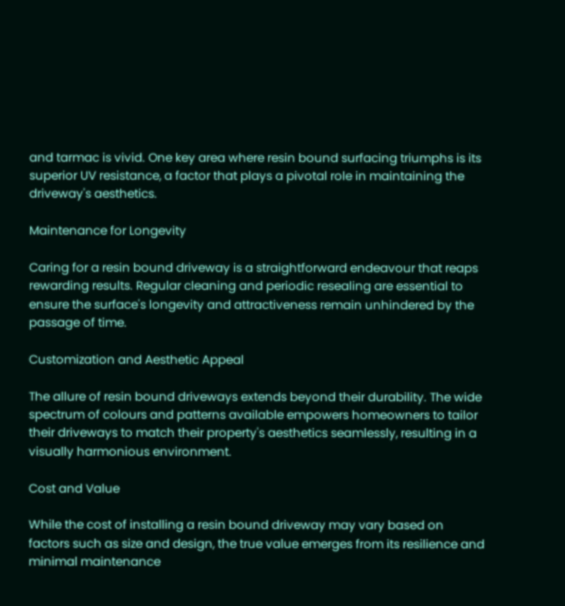and tarmac is vivid. One key area where resin bound surfacing triumphs is its superior UV resistance, a factor that plays a pivotal role in maintaining the driveway's aesthetics.

Maintenance for Longevity

Caring for a resin bound driveway is a straightforward endeavour that reaps rewarding results. Regular cleaning and periodic resealing are essential to ensure the surface's longevity and attractiveness remain unhindered by the passage of time.

Customization and Aesthetic Appeal

The allure of resin bound driveways extends beyond their durability. The wide spectrum of colours and patterns available empowers homeowners to tailor their driveways to match their property's aesthetics seamlessly, resulting in a visually harmonious environment.

Cost and Value

While the cost of installing a resin bound driveway may vary based on factors such as size and design, the true value emerges from its resilience and minimal maintenance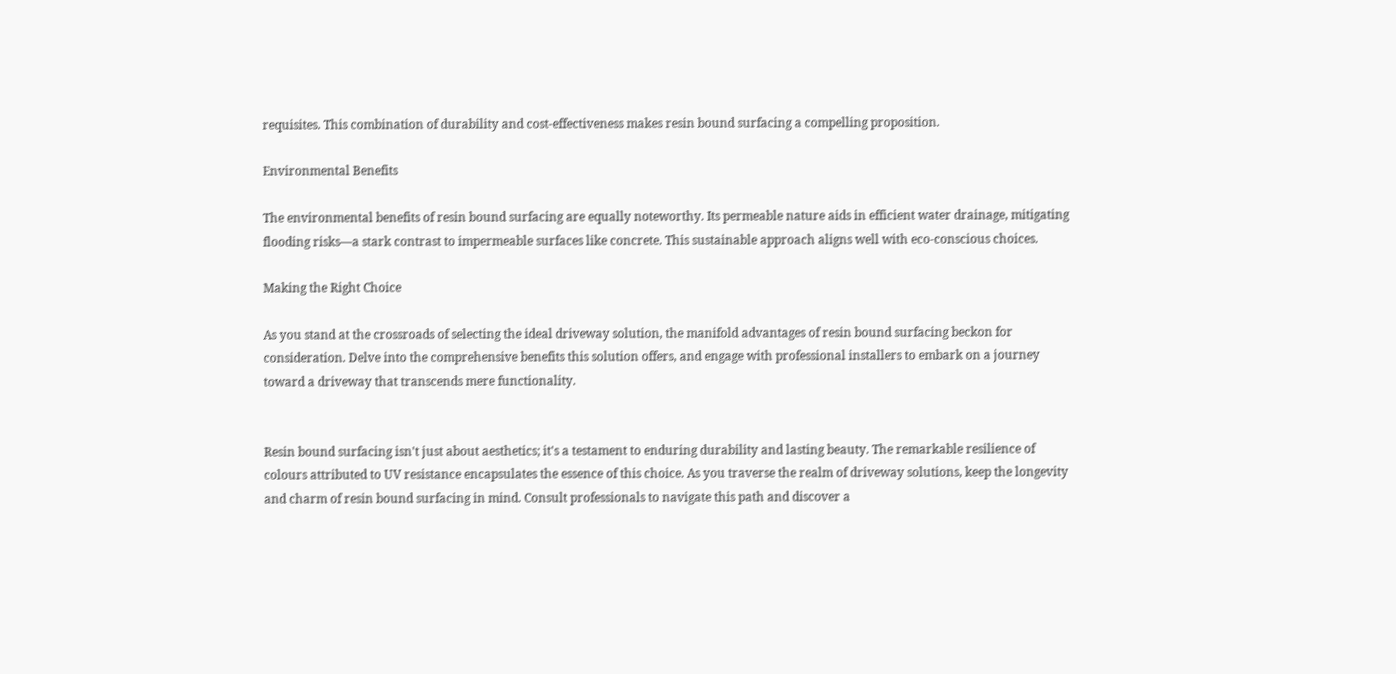requisites. This combination of durability and cost-effectiveness makes resin bound surfacing a compelling proposition.

Environmental Benefits

The environmental benefits of resin bound surfacing are equally noteworthy. Its permeable nature aids in efficient water drainage, mitigating flooding risks—a stark contrast to impermeable surfaces like concrete. This sustainable approach aligns well with eco-conscious choices.

Making the Right Choice

As you stand at the crossroads of selecting the ideal driveway solution, the manifold advantages of resin bound surfacing beckon for consideration. Delve into the comprehensive benefits this solution offers, and engage with professional installers to embark on a journey toward a driveway that transcends mere functionality.


Resin bound surfacing isn't just about aesthetics; it's a testament to enduring durability and lasting beauty. The remarkable resilience of colours attributed to UV resistance encapsulates the essence of this choice. As you traverse the realm of driveway solutions, keep the longevity and charm of resin bound surfacing in mind. Consult professionals to navigate this path and discover a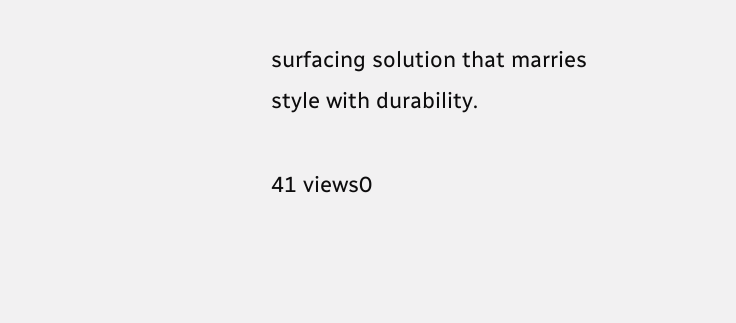surfacing solution that marries style with durability.

41 views0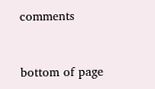comments


bottom of page